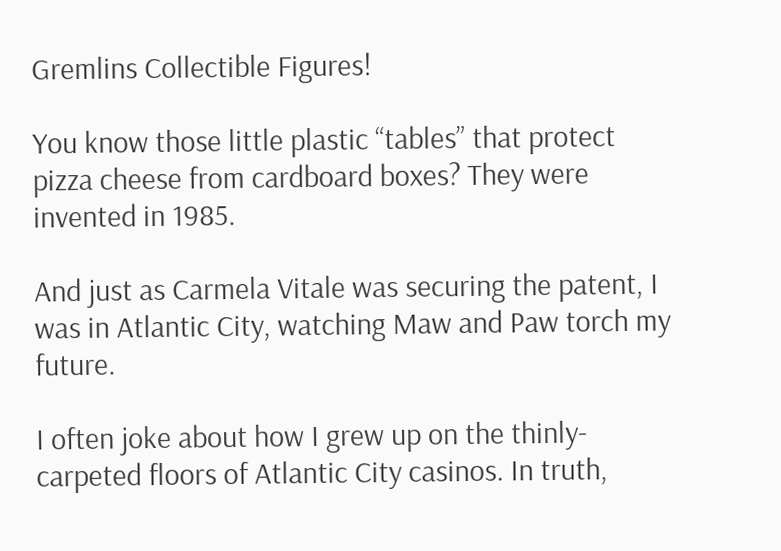Gremlins Collectible Figures!

You know those little plastic “tables” that protect pizza cheese from cardboard boxes? They were invented in 1985.

And just as Carmela Vitale was securing the patent, I was in Atlantic City, watching Maw and Paw torch my future.

I often joke about how I grew up on the thinly-carpeted floors of Atlantic City casinos. In truth,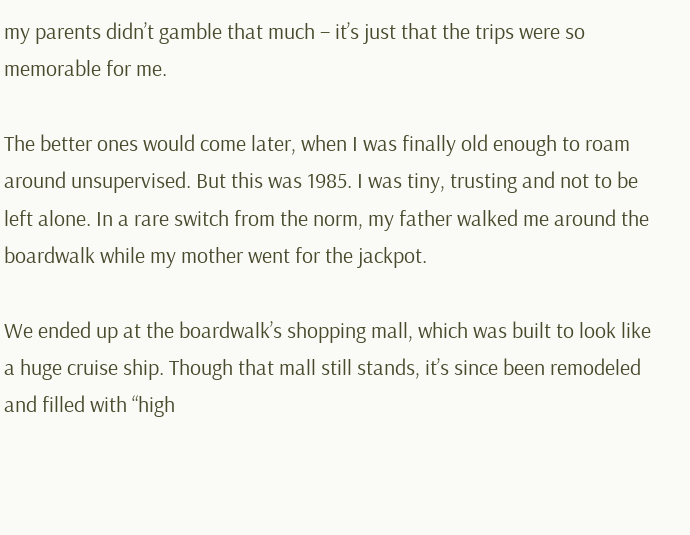my parents didn’t gamble that much – it’s just that the trips were so memorable for me.

The better ones would come later, when I was finally old enough to roam around unsupervised. But this was 1985. I was tiny, trusting and not to be left alone. In a rare switch from the norm, my father walked me around the boardwalk while my mother went for the jackpot.

We ended up at the boardwalk’s shopping mall, which was built to look like a huge cruise ship. Though that mall still stands, it’s since been remodeled and filled with “high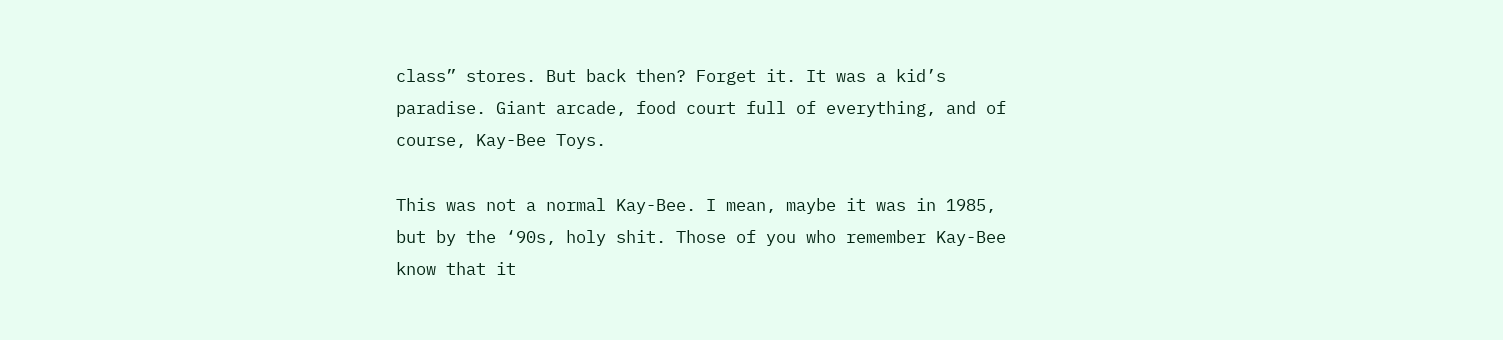class” stores. But back then? Forget it. It was a kid’s paradise. Giant arcade, food court full of everything, and of course, Kay-Bee Toys.

This was not a normal Kay-Bee. I mean, maybe it was in 1985, but by the ‘90s, holy shit. Those of you who remember Kay-Bee know that it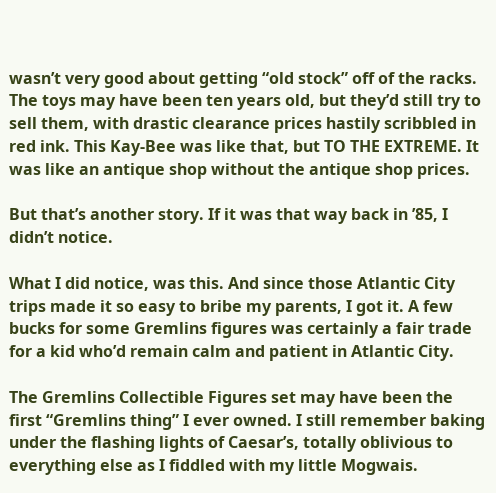wasn’t very good about getting “old stock” off of the racks. The toys may have been ten years old, but they’d still try to sell them, with drastic clearance prices hastily scribbled in red ink. This Kay-Bee was like that, but TO THE EXTREME. It was like an antique shop without the antique shop prices.

But that’s another story. If it was that way back in ’85, I didn’t notice.

What I did notice, was this. And since those Atlantic City trips made it so easy to bribe my parents, I got it. A few bucks for some Gremlins figures was certainly a fair trade for a kid who’d remain calm and patient in Atlantic City.

The Gremlins Collectible Figures set may have been the first “Gremlins thing” I ever owned. I still remember baking under the flashing lights of Caesar’s, totally oblivious to everything else as I fiddled with my little Mogwais.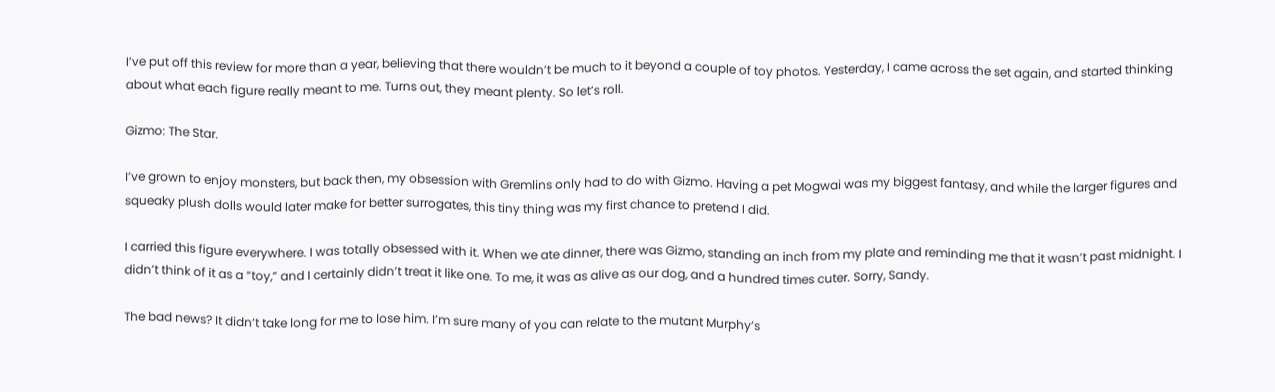I’ve put off this review for more than a year, believing that there wouldn’t be much to it beyond a couple of toy photos. Yesterday, I came across the set again, and started thinking about what each figure really meant to me. Turns out, they meant plenty. So let’s roll.

Gizmo: The Star.

I’ve grown to enjoy monsters, but back then, my obsession with Gremlins only had to do with Gizmo. Having a pet Mogwai was my biggest fantasy, and while the larger figures and squeaky plush dolls would later make for better surrogates, this tiny thing was my first chance to pretend I did.

I carried this figure everywhere. I was totally obsessed with it. When we ate dinner, there was Gizmo, standing an inch from my plate and reminding me that it wasn’t past midnight. I didn’t think of it as a “toy,” and I certainly didn’t treat it like one. To me, it was as alive as our dog, and a hundred times cuter. Sorry, Sandy.

The bad news? It didn’t take long for me to lose him. I’m sure many of you can relate to the mutant Murphy’s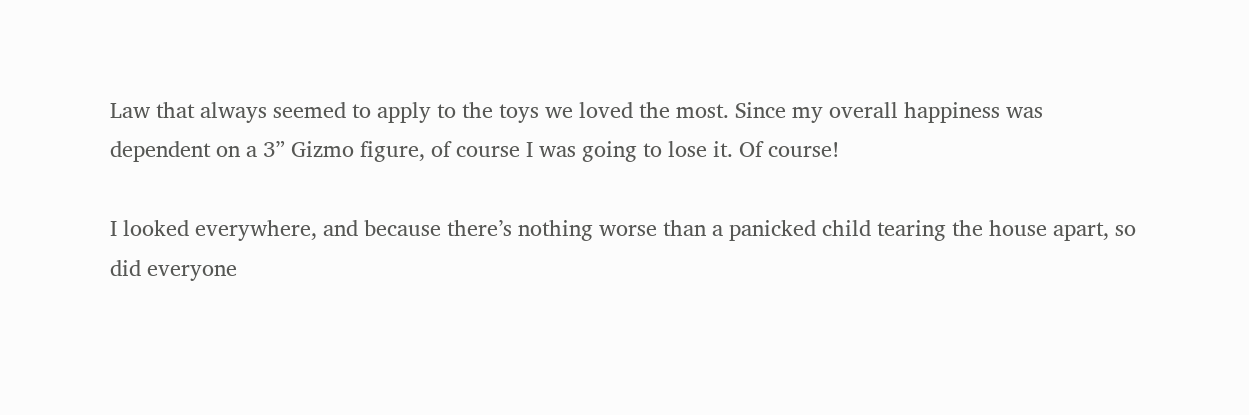Law that always seemed to apply to the toys we loved the most. Since my overall happiness was dependent on a 3” Gizmo figure, of course I was going to lose it. Of course!

I looked everywhere, and because there’s nothing worse than a panicked child tearing the house apart, so did everyone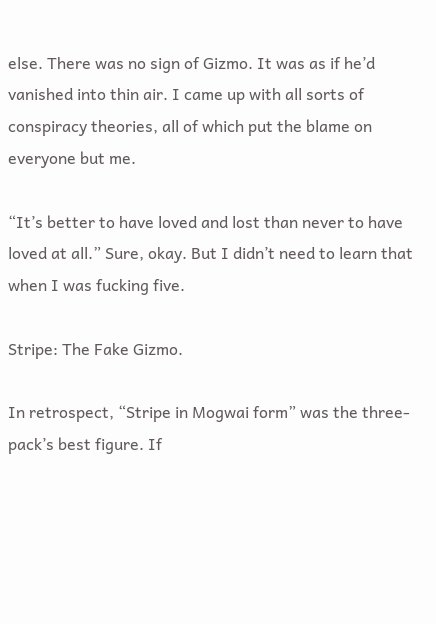else. There was no sign of Gizmo. It was as if he’d vanished into thin air. I came up with all sorts of conspiracy theories, all of which put the blame on everyone but me.

“It’s better to have loved and lost than never to have loved at all.” Sure, okay. But I didn’t need to learn that when I was fucking five.

Stripe: The Fake Gizmo.

In retrospect, “Stripe in Mogwai form” was the three-pack’s best figure. If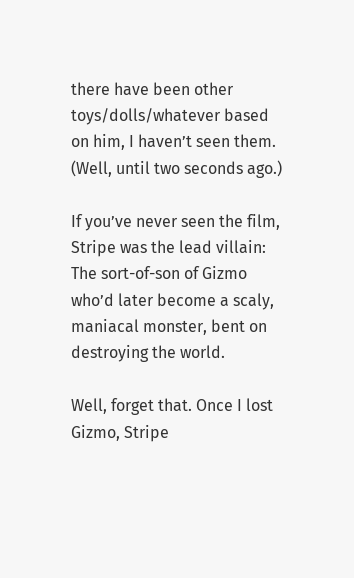there have been other toys/dolls/whatever based on him, I haven’t seen them. (Well, until two seconds ago.)

If you’ve never seen the film, Stripe was the lead villain: The sort-of-son of Gizmo who’d later become a scaly, maniacal monster, bent on destroying the world.

Well, forget that. Once I lost Gizmo, Stripe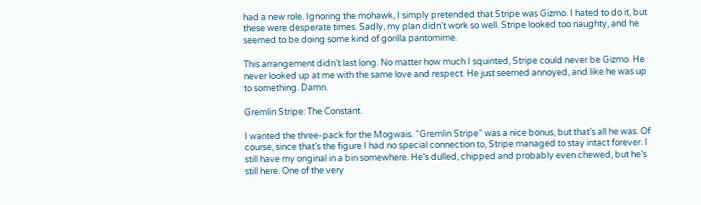had a new role. Ignoring the mohawk, I simply pretended that Stripe was Gizmo. I hated to do it, but these were desperate times. Sadly, my plan didn’t work so well. Stripe looked too naughty, and he seemed to be doing some kind of gorilla pantomime.

This arrangement didn’t last long. No matter how much I squinted, Stripe could never be Gizmo. He never looked up at me with the same love and respect. He just seemed annoyed, and like he was up to something. Damn.

Gremlin Stripe: The Constant.

I wanted the three-pack for the Mogwais. “Gremlin Stripe” was a nice bonus, but that’s all he was. Of course, since that’s the figure I had no special connection to, Stripe managed to stay intact forever. I still have my original in a bin somewhere. He’s dulled, chipped and probably even chewed, but he’s still here. One of the very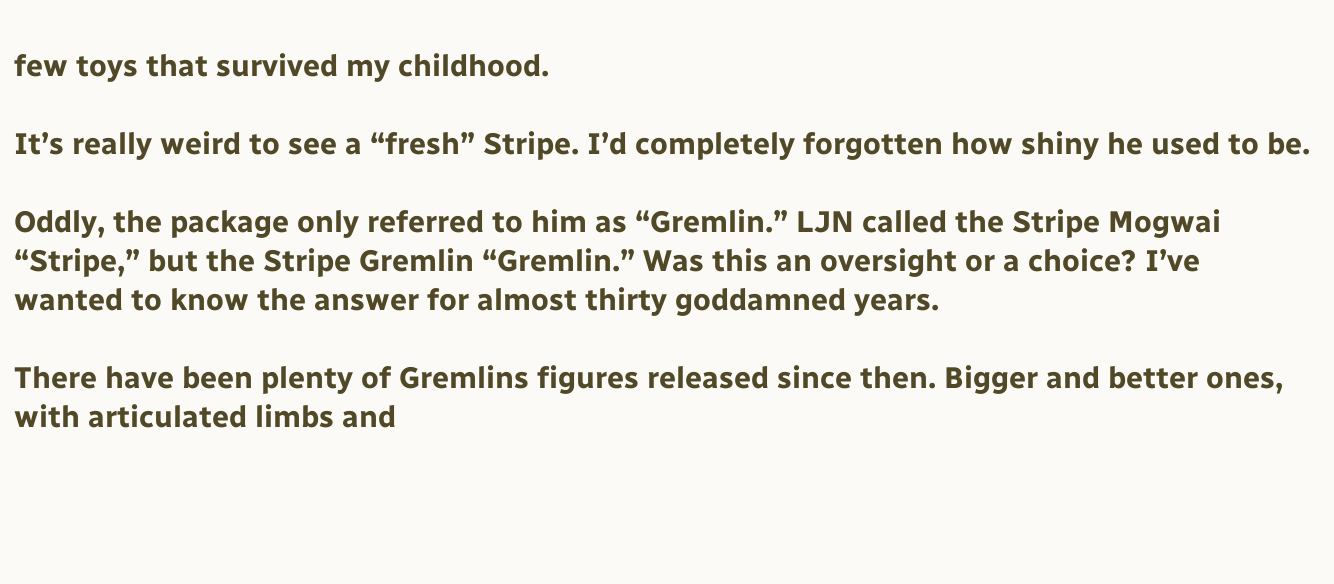few toys that survived my childhood.

It’s really weird to see a “fresh” Stripe. I’d completely forgotten how shiny he used to be.

Oddly, the package only referred to him as “Gremlin.” LJN called the Stripe Mogwai “Stripe,” but the Stripe Gremlin “Gremlin.” Was this an oversight or a choice? I’ve wanted to know the answer for almost thirty goddamned years.

There have been plenty of Gremlins figures released since then. Bigger and better ones, with articulated limbs and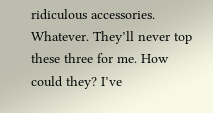ridiculous accessories. Whatever. They’ll never top these three for me. How could they? I’ve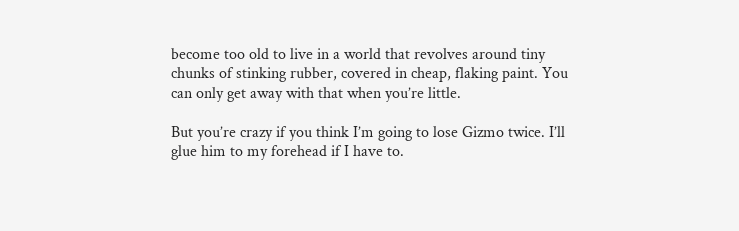become too old to live in a world that revolves around tiny chunks of stinking rubber, covered in cheap, flaking paint. You can only get away with that when you’re little.

But you’re crazy if you think I’m going to lose Gizmo twice. I’ll glue him to my forehead if I have to.